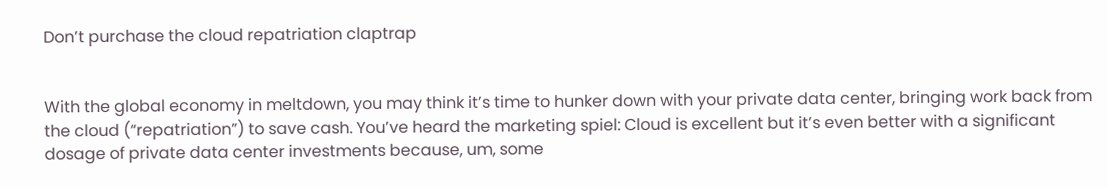Don’t purchase the cloud repatriation claptrap


With the global economy in meltdown, you may think it’s time to hunker down with your private data center, bringing work back from the cloud (“repatriation”) to save cash. You’ve heard the marketing spiel: Cloud is excellent but it’s even better with a significant dosage of private data center investments because, um, some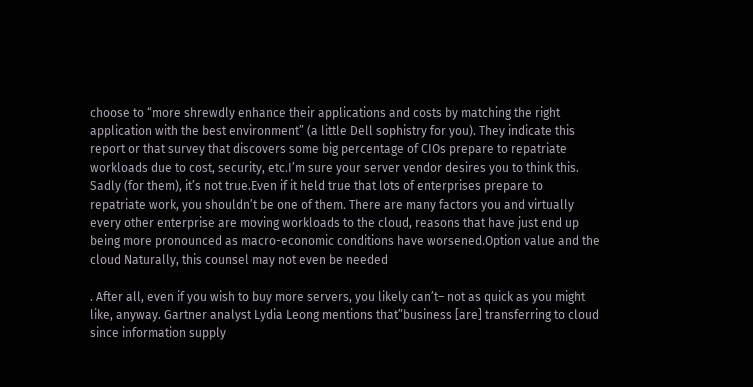choose to “more shrewdly enhance their applications and costs by matching the right application with the best environment” (a little Dell sophistry for you). They indicate this report or that survey that discovers some big percentage of CIOs prepare to repatriate workloads due to cost, security, etc.I’m sure your server vendor desires you to think this. Sadly (for them), it’s not true.Even if it held true that lots of enterprises prepare to repatriate work, you shouldn’t be one of them. There are many factors you and virtually every other enterprise are moving workloads to the cloud, reasons that have just end up being more pronounced as macro-economic conditions have worsened.Option value and the cloud Naturally, this counsel may not even be needed

. After all, even if you wish to buy more servers, you likely can’t– not as quick as you might like, anyway. Gartner analyst Lydia Leong mentions that”business [are] transferring to cloud since information supply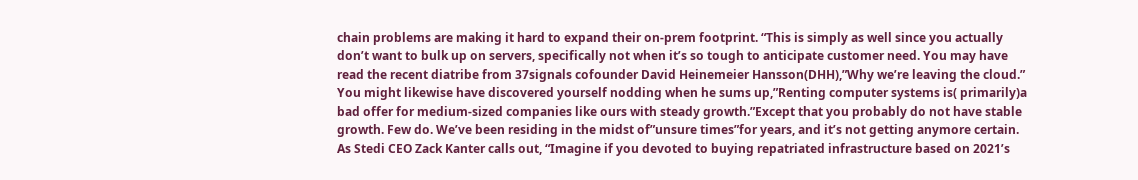chain problems are making it hard to expand their on-prem footprint. “This is simply as well since you actually don’t want to bulk up on servers, specifically not when it’s so tough to anticipate customer need. You may have read the recent diatribe from 37signals cofounder David Heinemeier Hansson(DHH),”Why we’re leaving the cloud.” You might likewise have discovered yourself nodding when he sums up,”Renting computer systems is( primarily)a bad offer for medium-sized companies like ours with steady growth.”Except that you probably do not have stable growth. Few do. We’ve been residing in the midst of”unsure times”for years, and it’s not getting anymore certain. As Stedi CEO Zack Kanter calls out, “Imagine if you devoted to buying repatriated infrastructure based on 2021’s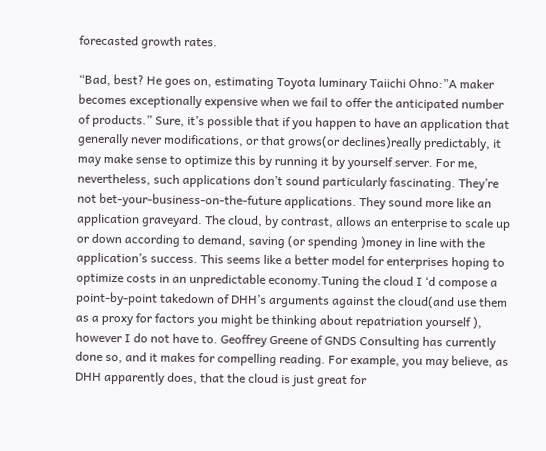forecasted growth rates.

“Bad, best? He goes on, estimating Toyota luminary Taiichi Ohno:”A maker becomes exceptionally expensive when we fail to offer the anticipated number of products.” Sure, it’s possible that if you happen to have an application that generally never modifications, or that grows(or declines)really predictably, it may make sense to optimize this by running it by yourself server. For me, nevertheless, such applications don’t sound particularly fascinating. They’re not bet-your-business-on-the-future applications. They sound more like an application graveyard. The cloud, by contrast, allows an enterprise to scale up or down according to demand, saving (or spending )money in line with the application’s success. This seems like a better model for enterprises hoping to optimize costs in an unpredictable economy.Tuning the cloud I ‘d compose a point-by-point takedown of DHH’s arguments against the cloud(and use them as a proxy for factors you might be thinking about repatriation yourself ), however I do not have to. Geoffrey Greene of GNDS Consulting has currently done so, and it makes for compelling reading. For example, you may believe, as DHH apparently does, that the cloud is just great for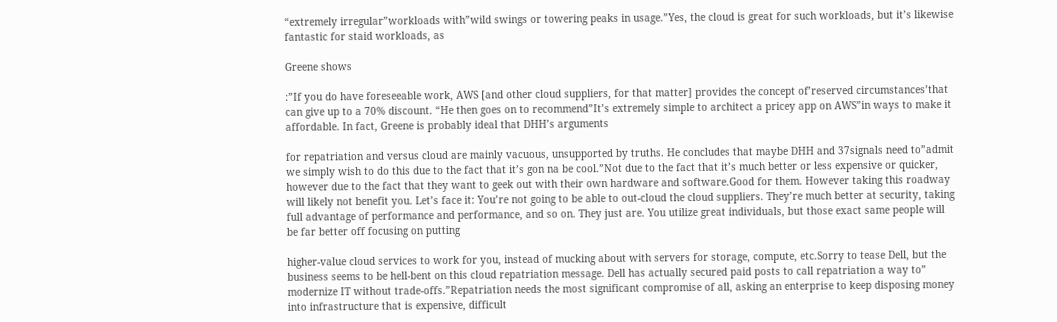“extremely irregular”workloads with”wild swings or towering peaks in usage.”Yes, the cloud is great for such workloads, but it’s likewise fantastic for staid workloads, as

Greene shows

:”If you do have foreseeable work, AWS [and other cloud suppliers, for that matter] provides the concept of’reserved circumstances’that can give up to a 70% discount. “He then goes on to recommend”It’s extremely simple to architect a pricey app on AWS”in ways to make it affordable. In fact, Greene is probably ideal that DHH’s arguments

for repatriation and versus cloud are mainly vacuous, unsupported by truths. He concludes that maybe DHH and 37signals need to”admit we simply wish to do this due to the fact that it’s gon na be cool.”Not due to the fact that it’s much better or less expensive or quicker, however due to the fact that they want to geek out with their own hardware and software.Good for them. However taking this roadway will likely not benefit you. Let’s face it: You’re not going to be able to out-cloud the cloud suppliers. They’re much better at security, taking full advantage of performance and performance, and so on. They just are. You utilize great individuals, but those exact same people will be far better off focusing on putting

higher-value cloud services to work for you, instead of mucking about with servers for storage, compute, etc.Sorry to tease Dell, but the business seems to be hell-bent on this cloud repatriation message. Dell has actually secured paid posts to call repatriation a way to” modernize IT without trade-offs.”Repatriation needs the most significant compromise of all, asking an enterprise to keep disposing money into infrastructure that is expensive, difficult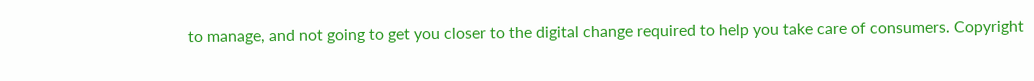to manage, and not going to get you closer to the digital change required to help you take care of consumers. Copyright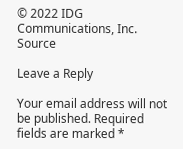© 2022 IDG Communications, Inc. Source

Leave a Reply

Your email address will not be published. Required fields are marked *